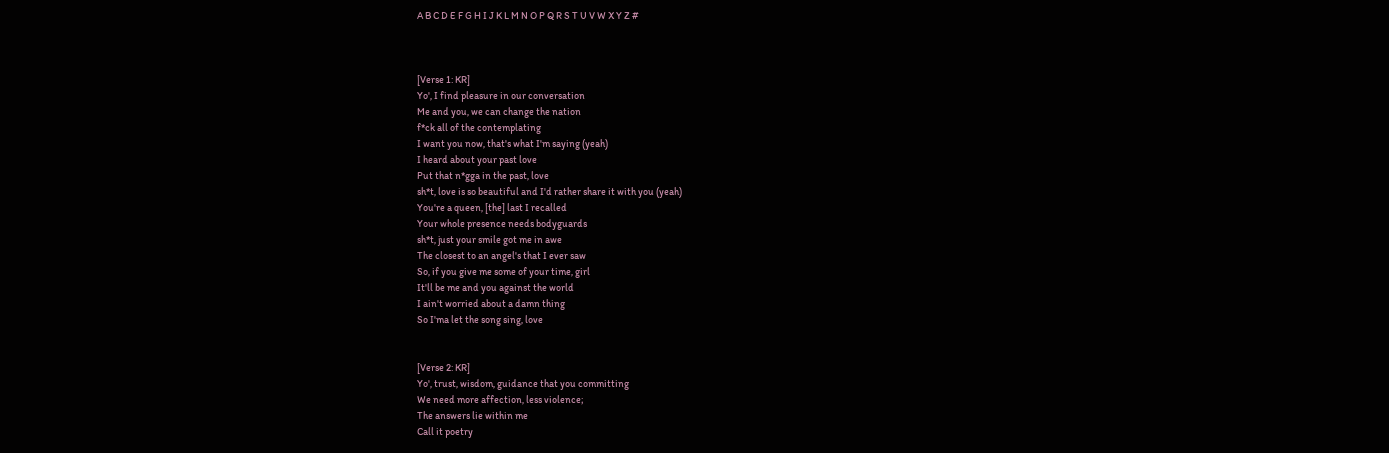A B C D E F G H I J K L M N O P Q R S T U V W X Y Z #



[Verse 1: KR]
Yo', I find pleasure in our conversation
Me and you, we can change the nation
f*ck all of the contemplating
I want you now, that's what I'm saying (yeah)
I heard about your past love
Put that n*gga in the past, love
sh*t, love is so beautiful and I'd rather share it with you (yeah)
You're a queen, [the] last I recalled
Your whole presence needs bodyguards
sh*t, just your smile got me in awe
The closest to an angel's that I ever saw
So, if you give me some of your time, girl
It'll be me and you against the world
I ain't worried about a damn thing
So I'ma let the song sing, love


[Verse 2: KR]
Yo', trust, wisdom, guidance that you committing
We need more affection, less violence;
The answers lie within me
Call it poetry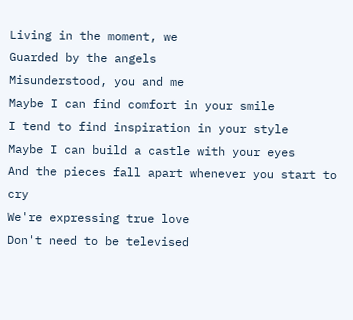Living in the moment, we
Guarded by the angels
Misunderstood, you and me
Maybe I can find comfort in your smile
I tend to find inspiration in your style
Maybe I can build a castle with your eyes
And the pieces fall apart whenever you start to cry
We're expressing true love
Don't need to be televised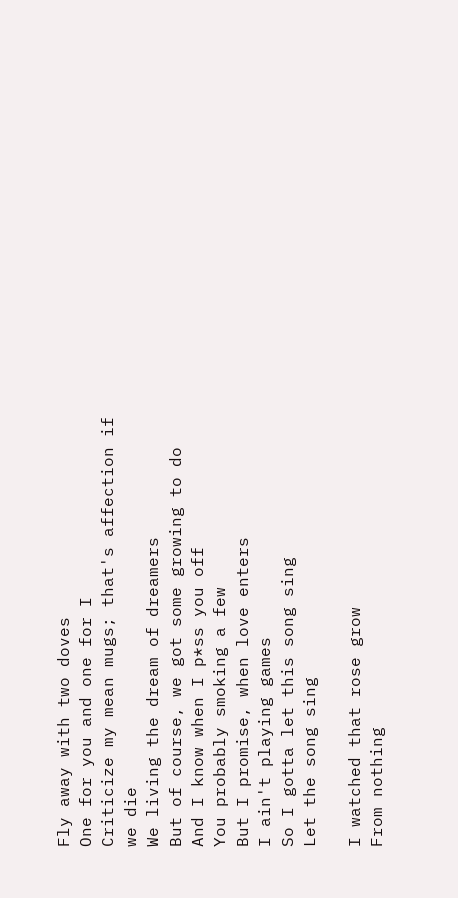Fly away with two doves
One for you and one for I
Criticize my mean mugs; that's affection if we die
We living the dream of dreamers
But of course, we got some growing to do
And I know when I p*ss you off
You probably smoking a few
But I promise, when love enters
I ain't playing games
So I gotta let this song sing
Let the song sing

I watched that rose grow
From nothing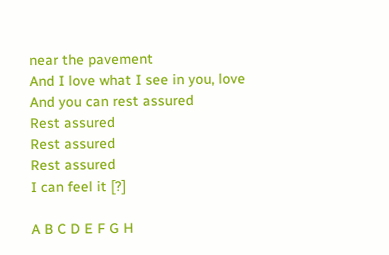near the pavement
And I love what I see in you, love
And you can rest assured
Rest assured
Rest assured
Rest assured
I can feel it [?]

A B C D E F G H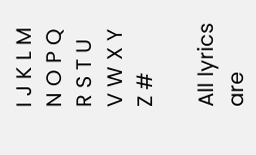I J K L M N O P Q R S T U V W X Y Z #

All lyrics are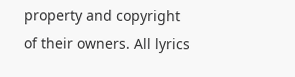property and copyright of their owners. All lyrics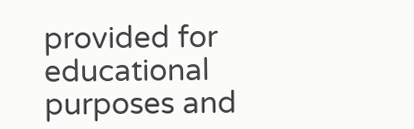provided for educational purposes and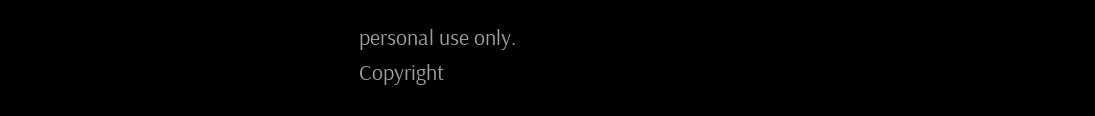personal use only.
Copyright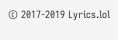© 2017-2019 Lyrics.lol